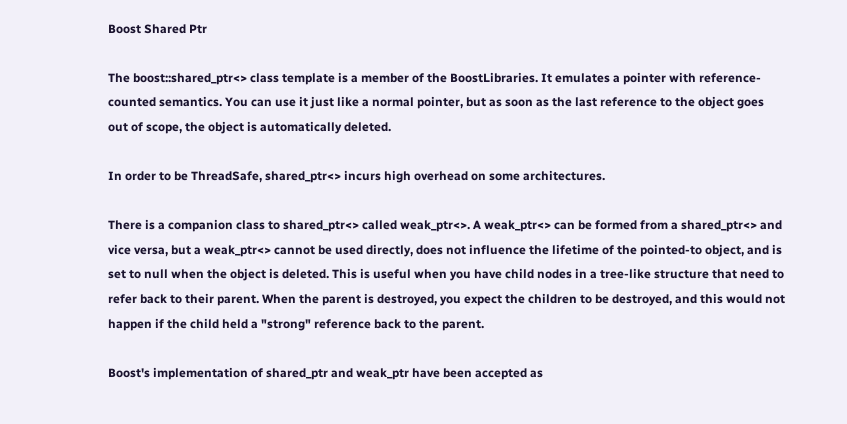Boost Shared Ptr

The boost::shared_ptr<> class template is a member of the BoostLibraries. It emulates a pointer with reference-counted semantics. You can use it just like a normal pointer, but as soon as the last reference to the object goes out of scope, the object is automatically deleted.

In order to be ThreadSafe, shared_ptr<> incurs high overhead on some architectures.

There is a companion class to shared_ptr<> called weak_ptr<>. A weak_ptr<> can be formed from a shared_ptr<> and vice versa, but a weak_ptr<> cannot be used directly, does not influence the lifetime of the pointed-to object, and is set to null when the object is deleted. This is useful when you have child nodes in a tree-like structure that need to refer back to their parent. When the parent is destroyed, you expect the children to be destroyed, and this would not happen if the child held a "strong" reference back to the parent.

Boost's implementation of shared_ptr and weak_ptr have been accepted as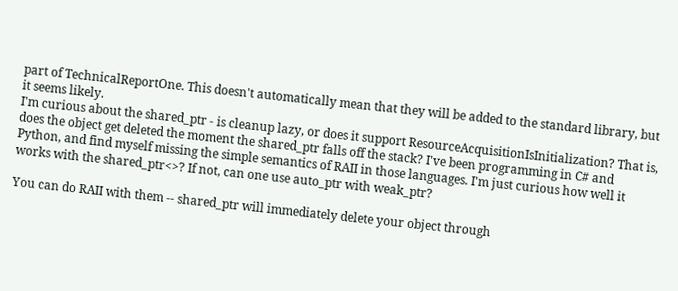part of TechnicalReportOne. This doesn't automatically mean that they will be added to the standard library, but it seems likely.
I'm curious about the shared_ptr - is cleanup lazy, or does it support ResourceAcquisitionIsInitialization? That is, does the object get deleted the moment the shared_ptr falls off the stack? I've been programming in C# and Python, and find myself missing the simple semantics of RAII in those languages. I'm just curious how well it works with the shared_ptr<>? If not, can one use auto_ptr with weak_ptr?

You can do RAII with them -- shared_ptr will immediately delete your object through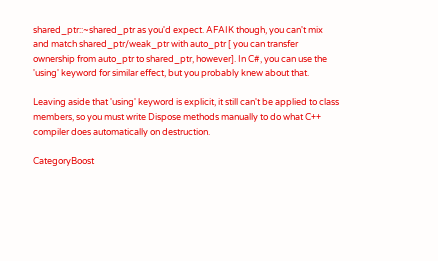shared_ptr::~shared_ptr as you'd expect. AFAIK though, you can't mix and match shared_ptr/weak_ptr with auto_ptr [ you can transfer ownership from auto_ptr to shared_ptr, however]. In C#, you can use the 'using' keyword for similar effect, but you probably knew about that.

Leaving aside that 'using' keyword is explicit, it still can't be applied to class members, so you must write Dispose methods manually to do what C++ compiler does automatically on destruction.

CategoryBoost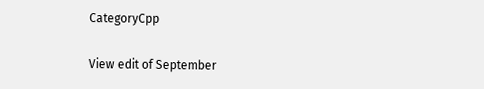CategoryCpp

View edit of September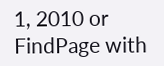1, 2010 or FindPage with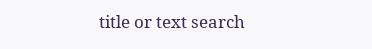title or text search